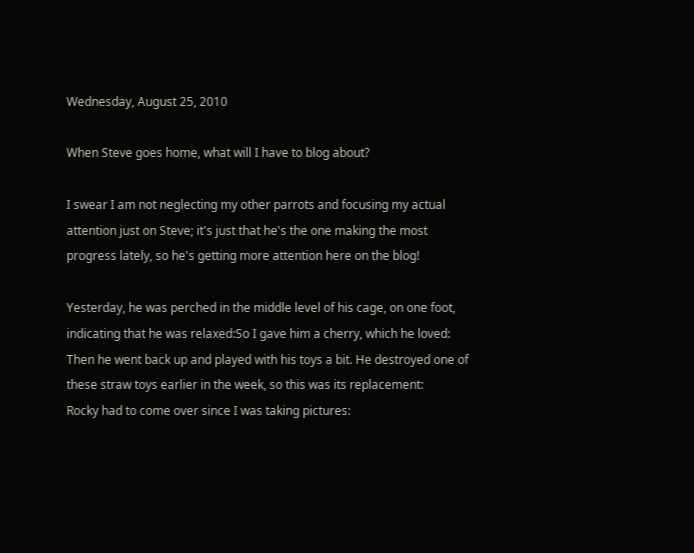Wednesday, August 25, 2010

When Steve goes home, what will I have to blog about?

I swear I am not neglecting my other parrots and focusing my actual attention just on Steve; it's just that he's the one making the most progress lately, so he's getting more attention here on the blog!

Yesterday, he was perched in the middle level of his cage, on one foot, indicating that he was relaxed:So I gave him a cherry, which he loved:
Then he went back up and played with his toys a bit. He destroyed one of these straw toys earlier in the week, so this was its replacement:
Rocky had to come over since I was taking pictures: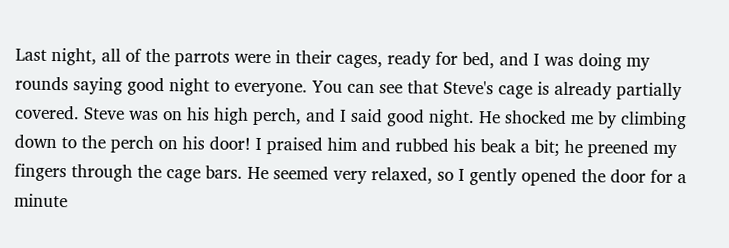Last night, all of the parrots were in their cages, ready for bed, and I was doing my rounds saying good night to everyone. You can see that Steve's cage is already partially covered. Steve was on his high perch, and I said good night. He shocked me by climbing down to the perch on his door! I praised him and rubbed his beak a bit; he preened my fingers through the cage bars. He seemed very relaxed, so I gently opened the door for a minute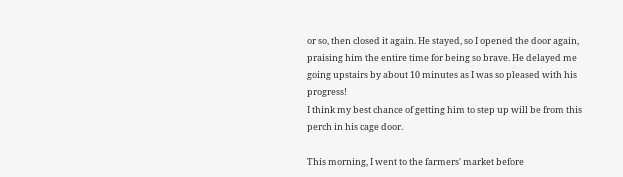or so, then closed it again. He stayed, so I opened the door again, praising him the entire time for being so brave. He delayed me going upstairs by about 10 minutes as I was so pleased with his progress!
I think my best chance of getting him to step up will be from this perch in his cage door.

This morning, I went to the farmers' market before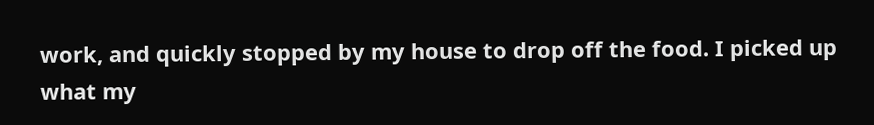work, and quickly stopped by my house to drop off the food. I picked up what my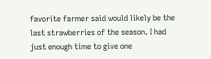favorite farmer said would likely be the last strawberries of the season. I had just enough time to give one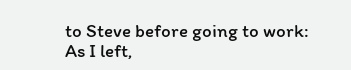to Steve before going to work:
As I left,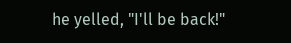he yelled, "I'll be back!"